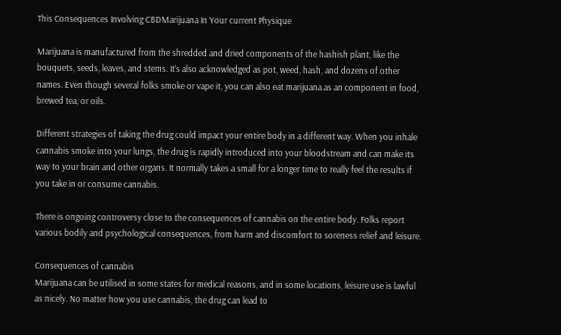This Consequences Involving CBDMarijuana In Your current Physique

Marijuana is manufactured from the shredded and dried components of the hashish plant, like the bouquets, seeds, leaves, and stems. It’s also acknowledged as pot, weed, hash, and dozens of other names. Even though several folks smoke or vape it, you can also eat marijuana as an component in food, brewed tea, or oils.

Different strategies of taking the drug could impact your entire body in a different way. When you inhale cannabis smoke into your lungs, the drug is rapidly introduced into your bloodstream and can make its way to your brain and other organs. It normally takes a small for a longer time to really feel the results if you take in or consume cannabis.

There is ongoing controversy close to the consequences of cannabis on the entire body. Folks report various bodily and psychological consequences, from harm and discomfort to soreness relief and leisure.

Consequences of cannabis
Marijuana can be utilised in some states for medical reasons, and in some locations, leisure use is lawful as nicely. No matter how you use cannabis, the drug can lead to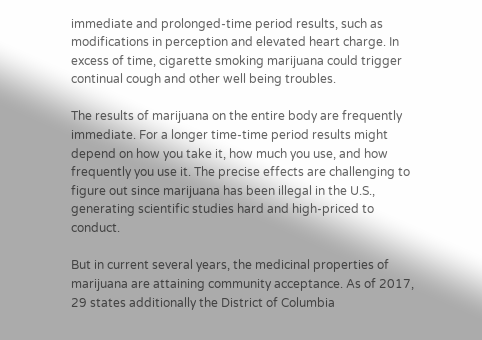immediate and prolonged-time period results, such as modifications in perception and elevated heart charge. In excess of time, cigarette smoking marijuana could trigger continual cough and other well being troubles.

The results of marijuana on the entire body are frequently immediate. For a longer time-time period results might depend on how you take it, how much you use, and how frequently you use it. The precise effects are challenging to figure out since marijuana has been illegal in the U.S., generating scientific studies hard and high-priced to conduct.

But in current several years, the medicinal properties of marijuana are attaining community acceptance. As of 2017, 29 states additionally the District of Columbia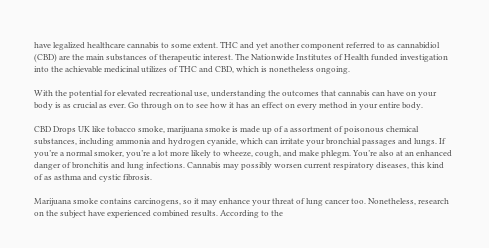have legalized healthcare cannabis to some extent. THC and yet another component referred to as cannabidiol (CBD) are the main substances of therapeutic interest. The Nationwide Institutes of Health funded investigation into the achievable medicinal utilizes of THC and CBD, which is nonetheless ongoing.

With the potential for elevated recreational use, understanding the outcomes that cannabis can have on your body is as crucial as ever. Go through on to see how it has an effect on every method in your entire body.

CBD Drops UK like tobacco smoke, marijuana smoke is made up of a assortment of poisonous chemical substances, including ammonia and hydrogen cyanide, which can irritate your bronchial passages and lungs. If you’re a normal smoker, you’re a lot more likely to wheeze, cough, and make phlegm. You’re also at an enhanced danger of bronchitis and lung infections. Cannabis may possibly worsen current respiratory diseases, this kind of as asthma and cystic fibrosis.

Marijuana smoke contains carcinogens, so it may enhance your threat of lung cancer too. Nonetheless, research on the subject have experienced combined results. According to the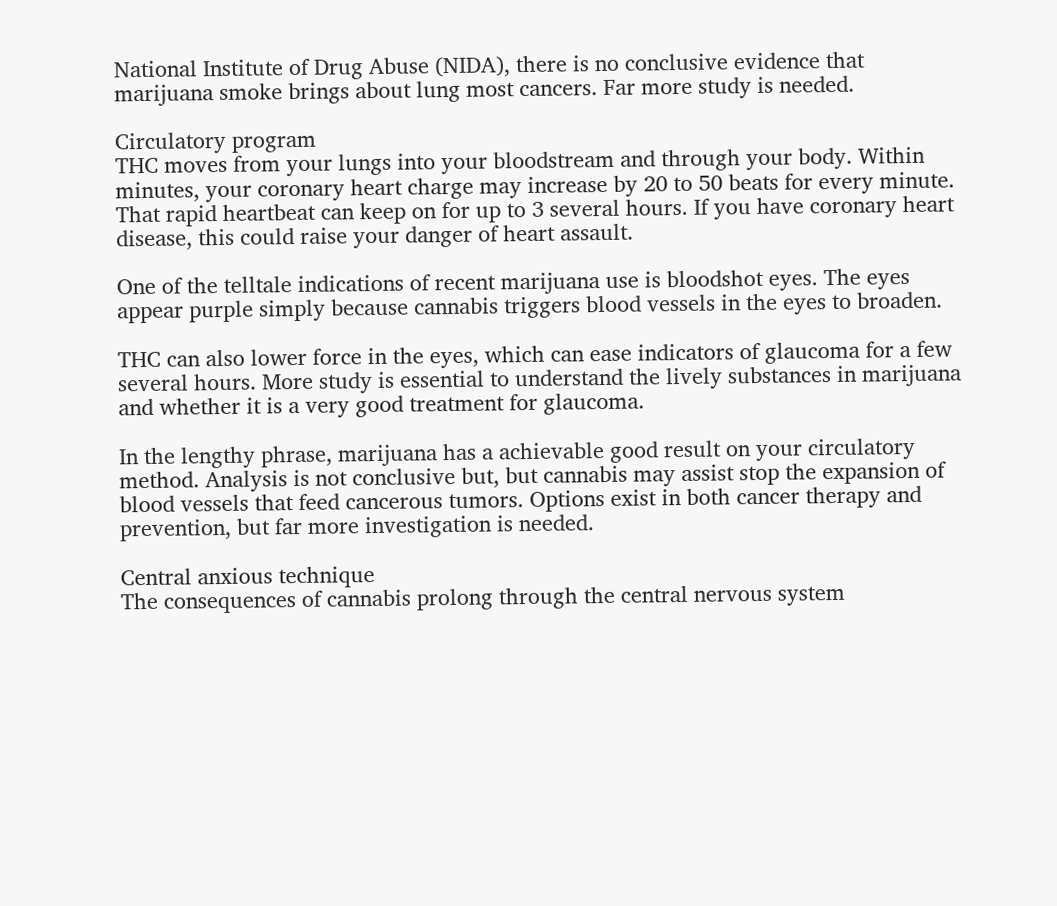National Institute of Drug Abuse (NIDA), there is no conclusive evidence that marijuana smoke brings about lung most cancers. Far more study is needed.

Circulatory program
THC moves from your lungs into your bloodstream and through your body. Within minutes, your coronary heart charge may increase by 20 to 50 beats for every minute. That rapid heartbeat can keep on for up to 3 several hours. If you have coronary heart disease, this could raise your danger of heart assault.

One of the telltale indications of recent marijuana use is bloodshot eyes. The eyes appear purple simply because cannabis triggers blood vessels in the eyes to broaden.

THC can also lower force in the eyes, which can ease indicators of glaucoma for a few several hours. More study is essential to understand the lively substances in marijuana and whether it is a very good treatment for glaucoma.

In the lengthy phrase, marijuana has a achievable good result on your circulatory method. Analysis is not conclusive but, but cannabis may assist stop the expansion of blood vessels that feed cancerous tumors. Options exist in both cancer therapy and prevention, but far more investigation is needed.

Central anxious technique
The consequences of cannabis prolong through the central nervous system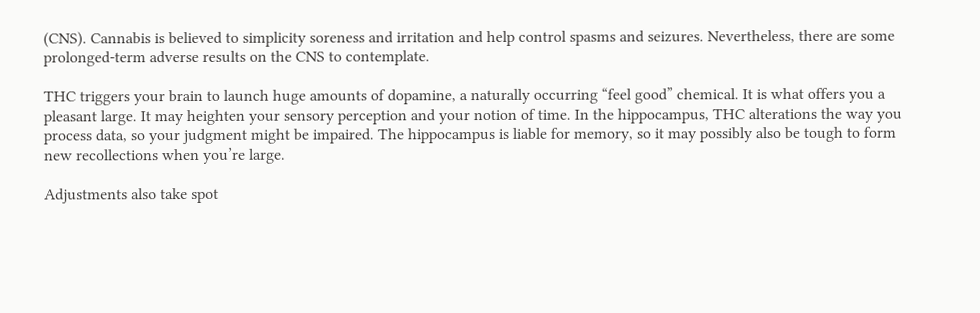(CNS). Cannabis is believed to simplicity soreness and irritation and help control spasms and seizures. Nevertheless, there are some prolonged-term adverse results on the CNS to contemplate.

THC triggers your brain to launch huge amounts of dopamine, a naturally occurring “feel good” chemical. It is what offers you a pleasant large. It may heighten your sensory perception and your notion of time. In the hippocampus, THC alterations the way you process data, so your judgment might be impaired. The hippocampus is liable for memory, so it may possibly also be tough to form new recollections when you’re large.

Adjustments also take spot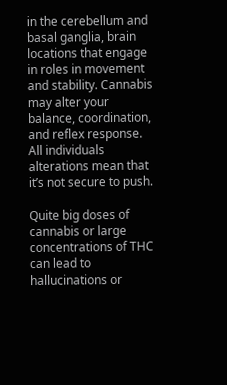in the cerebellum and basal ganglia, brain locations that engage in roles in movement and stability. Cannabis may alter your balance, coordination, and reflex response. All individuals alterations mean that it’s not secure to push.

Quite big doses of cannabis or large concentrations of THC can lead to hallucinations or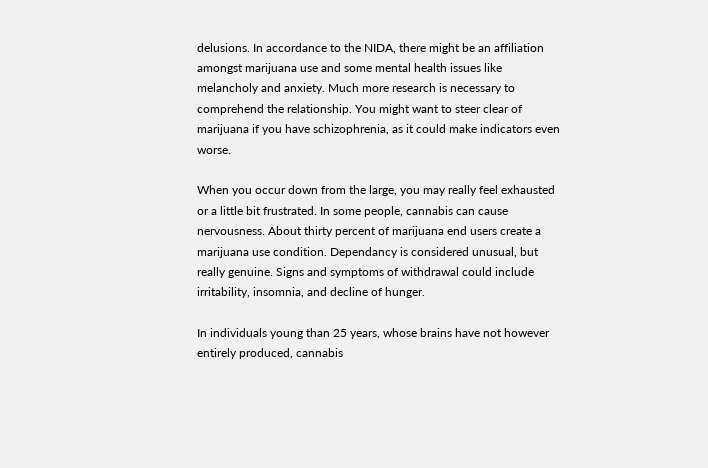delusions. In accordance to the NIDA, there might be an affiliation amongst marijuana use and some mental health issues like melancholy and anxiety. Much more research is necessary to comprehend the relationship. You might want to steer clear of marijuana if you have schizophrenia, as it could make indicators even worse.

When you occur down from the large, you may really feel exhausted or a little bit frustrated. In some people, cannabis can cause nervousness. About thirty percent of marijuana end users create a marijuana use condition. Dependancy is considered unusual, but really genuine. Signs and symptoms of withdrawal could include irritability, insomnia, and decline of hunger.

In individuals young than 25 years, whose brains have not however entirely produced, cannabis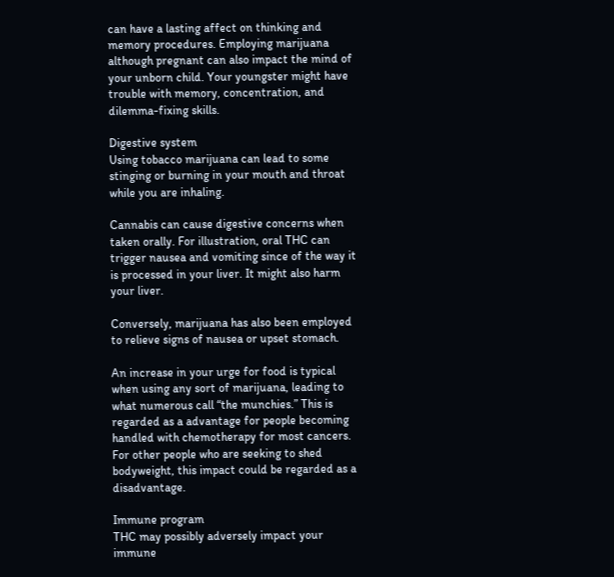can have a lasting affect on thinking and memory procedures. Employing marijuana although pregnant can also impact the mind of your unborn child. Your youngster might have trouble with memory, concentration, and dilemma-fixing skills.

Digestive system
Using tobacco marijuana can lead to some stinging or burning in your mouth and throat while you are inhaling.

Cannabis can cause digestive concerns when taken orally. For illustration, oral THC can trigger nausea and vomiting since of the way it is processed in your liver. It might also harm your liver.

Conversely, marijuana has also been employed to relieve signs of nausea or upset stomach.

An increase in your urge for food is typical when using any sort of marijuana, leading to what numerous call “the munchies.” This is regarded as a advantage for people becoming handled with chemotherapy for most cancers. For other people who are seeking to shed bodyweight, this impact could be regarded as a disadvantage.

Immune program
THC may possibly adversely impact your immune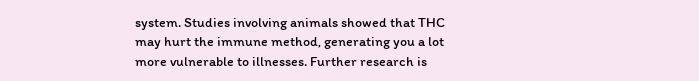system. Studies involving animals showed that THC may hurt the immune method, generating you a lot more vulnerable to illnesses. Further research is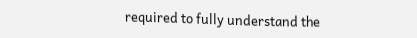required to fully understand the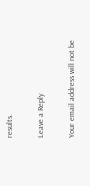results.

Leave a Reply

Your email address will not be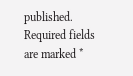published. Required fields are marked *